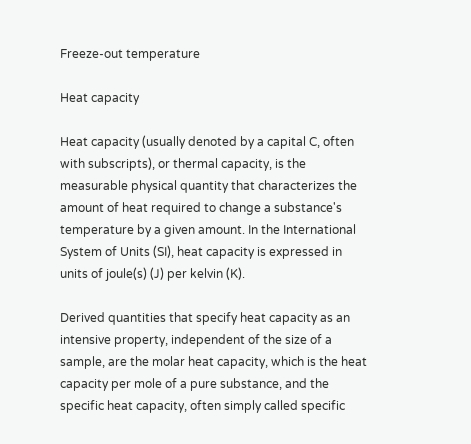Freeze-out temperature

Heat capacity

Heat capacity (usually denoted by a capital C, often with subscripts), or thermal capacity, is the measurable physical quantity that characterizes the amount of heat required to change a substance's temperature by a given amount. In the International System of Units (SI), heat capacity is expressed in units of joule(s) (J) per kelvin (K).

Derived quantities that specify heat capacity as an intensive property, independent of the size of a sample, are the molar heat capacity, which is the heat capacity per mole of a pure substance, and the specific heat capacity, often simply called specific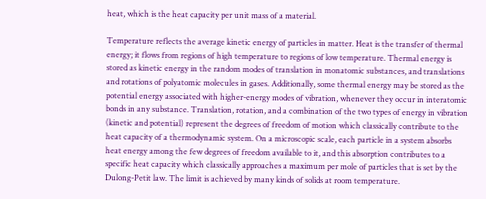heat, which is the heat capacity per unit mass of a material.

Temperature reflects the average kinetic energy of particles in matter. Heat is the transfer of thermal energy; it flows from regions of high temperature to regions of low temperature. Thermal energy is stored as kinetic energy in the random modes of translation in monatomic substances, and translations and rotations of polyatomic molecules in gases. Additionally, some thermal energy may be stored as the potential energy associated with higher-energy modes of vibration, whenever they occur in interatomic bonds in any substance. Translation, rotation, and a combination of the two types of energy in vibration (kinetic and potential) represent the degrees of freedom of motion which classically contribute to the heat capacity of a thermodynamic system. On a microscopic scale, each particle in a system absorbs heat energy among the few degrees of freedom available to it, and this absorption contributes to a specific heat capacity which classically approaches a maximum per mole of particles that is set by the Dulong-Petit law. The limit is achieved by many kinds of solids at room temperature.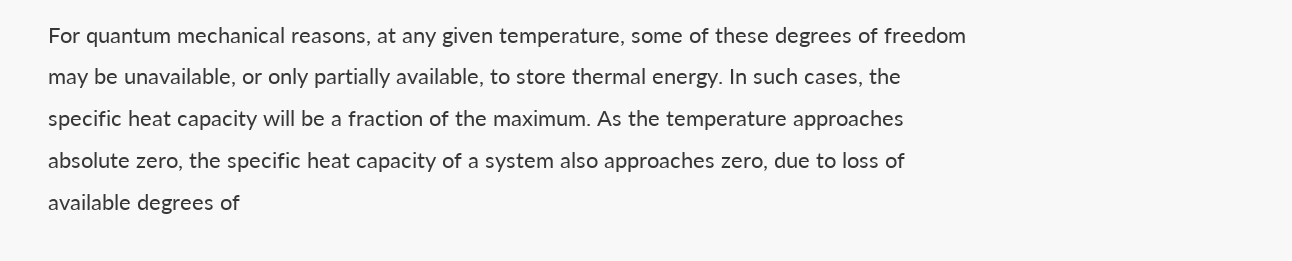For quantum mechanical reasons, at any given temperature, some of these degrees of freedom may be unavailable, or only partially available, to store thermal energy. In such cases, the specific heat capacity will be a fraction of the maximum. As the temperature approaches absolute zero, the specific heat capacity of a system also approaches zero, due to loss of available degrees of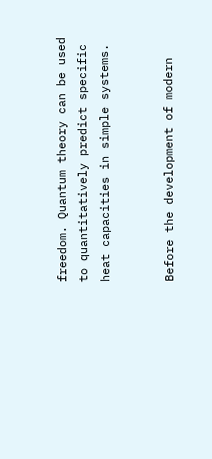freedom. Quantum theory can be used to quantitatively predict specific heat capacities in simple systems.


Before the development of modern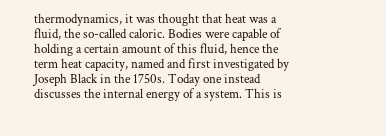thermodynamics, it was thought that heat was a fluid, the so-called caloric. Bodies were capable of holding a certain amount of this fluid, hence the term heat capacity, named and first investigated by Joseph Black in the 1750s. Today one instead discusses the internal energy of a system. This is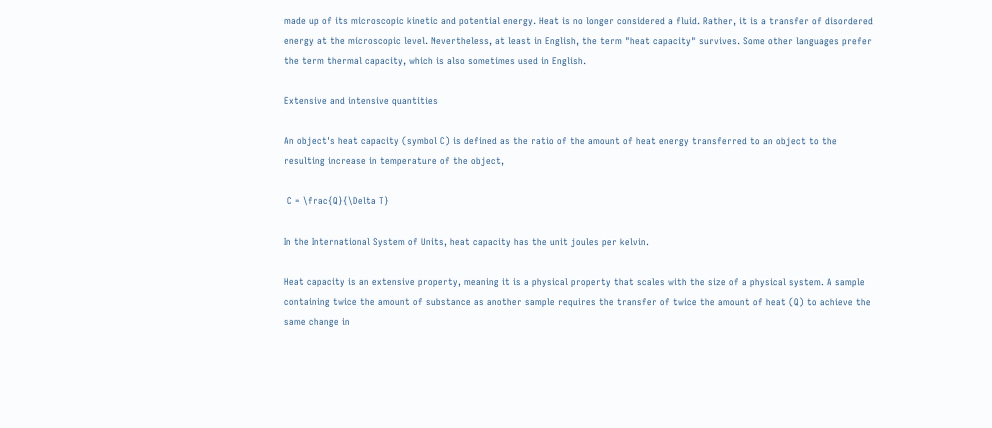made up of its microscopic kinetic and potential energy. Heat is no longer considered a fluid. Rather, it is a transfer of disordered energy at the microscopic level. Nevertheless, at least in English, the term "heat capacity" survives. Some other languages prefer the term thermal capacity, which is also sometimes used in English.

Extensive and intensive quantities

An object's heat capacity (symbol C) is defined as the ratio of the amount of heat energy transferred to an object to the resulting increase in temperature of the object,

 C = \frac{Q}{\Delta T}

In the International System of Units, heat capacity has the unit joules per kelvin.

Heat capacity is an extensive property, meaning it is a physical property that scales with the size of a physical system. A sample containing twice the amount of substance as another sample requires the transfer of twice the amount of heat (Q) to achieve the same change in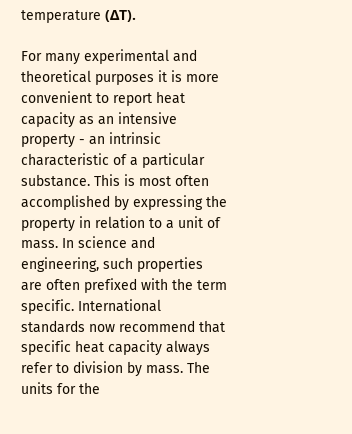temperature (ΔT).

For many experimental and theoretical purposes it is more convenient to report heat capacity as an intensive property - an intrinsic characteristic of a particular substance. This is most often accomplished by expressing the property in relation to a unit of mass. In science and engineering, such properties are often prefixed with the term specific. International standards now recommend that specific heat capacity always refer to division by mass. The units for the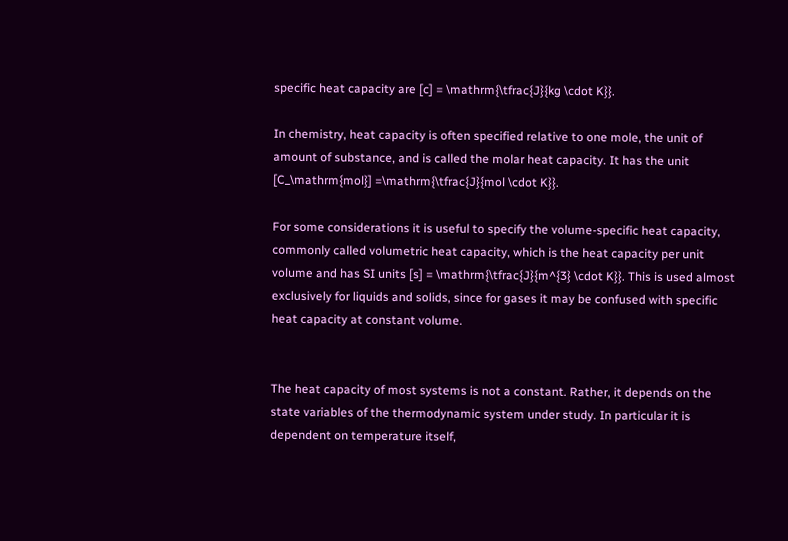specific heat capacity are [c] = \mathrm{\tfrac{J}{kg \cdot K}}.

In chemistry, heat capacity is often specified relative to one mole, the unit of amount of substance, and is called the molar heat capacity. It has the unit  [C_\mathrm{mol}] =\mathrm{\tfrac{J}{mol \cdot K}}.

For some considerations it is useful to specify the volume-specific heat capacity, commonly called volumetric heat capacity, which is the heat capacity per unit volume and has SI units [s] = \mathrm{\tfrac{J}{m^{3} \cdot K}}. This is used almost exclusively for liquids and solids, since for gases it may be confused with specific heat capacity at constant volume.


The heat capacity of most systems is not a constant. Rather, it depends on the state variables of the thermodynamic system under study. In particular it is dependent on temperature itself,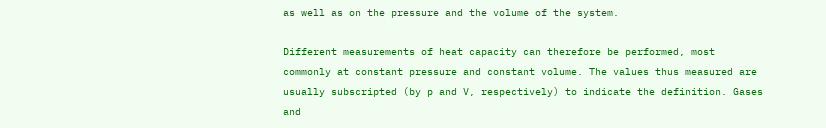as well as on the pressure and the volume of the system.

Different measurements of heat capacity can therefore be performed, most commonly at constant pressure and constant volume. The values thus measured are usually subscripted (by p and V, respectively) to indicate the definition. Gases and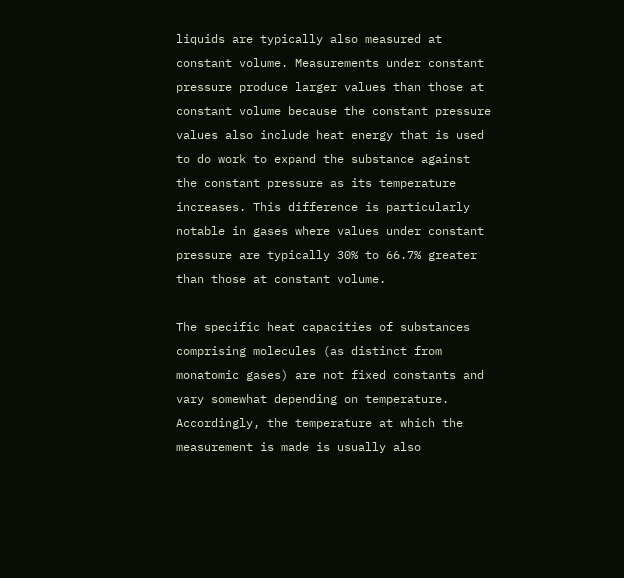liquids are typically also measured at constant volume. Measurements under constant pressure produce larger values than those at constant volume because the constant pressure values also include heat energy that is used to do work to expand the substance against the constant pressure as its temperature increases. This difference is particularly notable in gases where values under constant pressure are typically 30% to 66.7% greater than those at constant volume.

The specific heat capacities of substances comprising molecules (as distinct from monatomic gases) are not fixed constants and vary somewhat depending on temperature. Accordingly, the temperature at which the measurement is made is usually also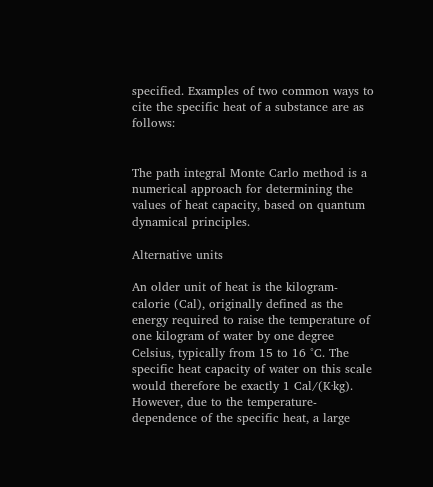specified. Examples of two common ways to cite the specific heat of a substance are as follows:


The path integral Monte Carlo method is a numerical approach for determining the values of heat capacity, based on quantum dynamical principles.

Alternative units

An older unit of heat is the kilogram-calorie (Cal), originally defined as the energy required to raise the temperature of one kilogram of water by one degree Celsius, typically from 15 to 16 °C. The specific heat capacity of water on this scale would therefore be exactly 1 Cal/(K·kg). However, due to the temperature-dependence of the specific heat, a large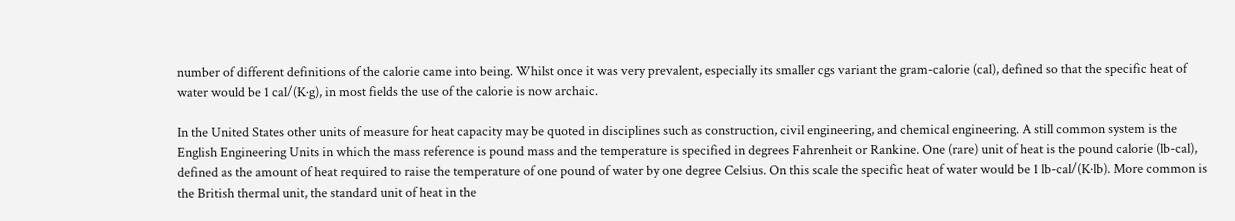number of different definitions of the calorie came into being. Whilst once it was very prevalent, especially its smaller cgs variant the gram-calorie (cal), defined so that the specific heat of water would be 1 cal/(K·g), in most fields the use of the calorie is now archaic.

In the United States other units of measure for heat capacity may be quoted in disciplines such as construction, civil engineering, and chemical engineering. A still common system is the English Engineering Units in which the mass reference is pound mass and the temperature is specified in degrees Fahrenheit or Rankine. One (rare) unit of heat is the pound calorie (lb-cal), defined as the amount of heat required to raise the temperature of one pound of water by one degree Celsius. On this scale the specific heat of water would be 1 lb-cal/(K·lb). More common is the British thermal unit, the standard unit of heat in the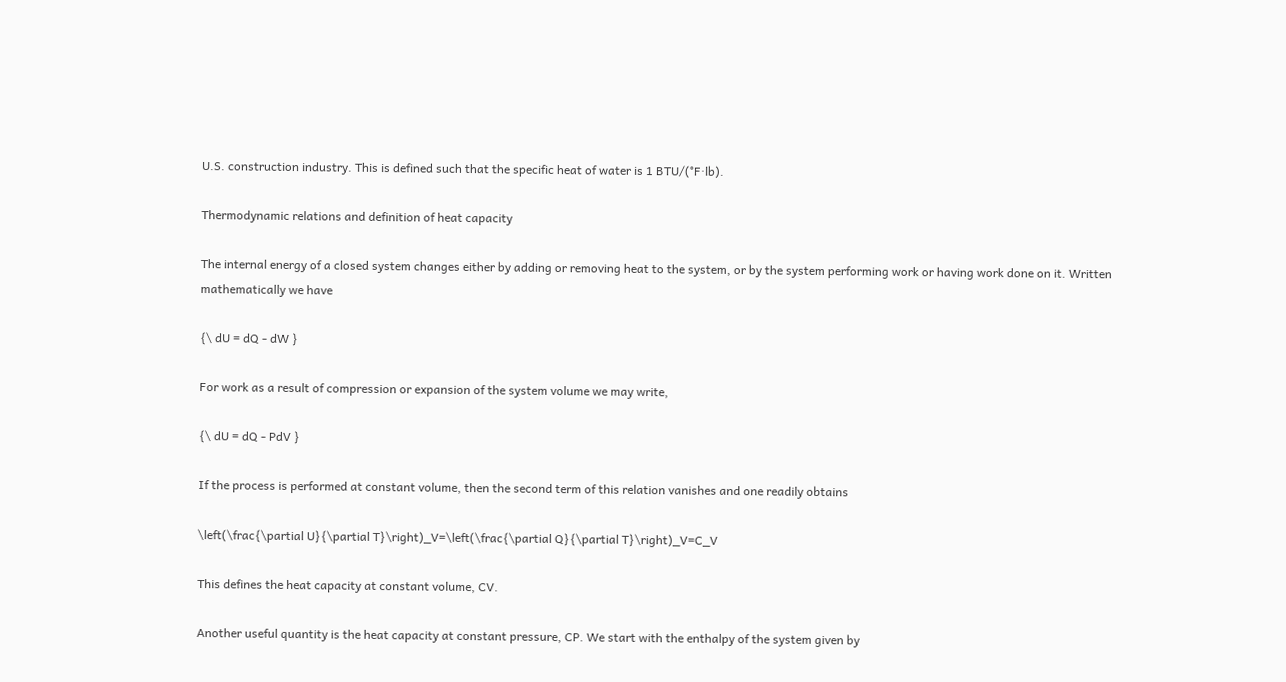U.S. construction industry. This is defined such that the specific heat of water is 1 BTU/(°F·lb).

Thermodynamic relations and definition of heat capacity

The internal energy of a closed system changes either by adding or removing heat to the system, or by the system performing work or having work done on it. Written mathematically we have

{\ dU = dQ - dW }

For work as a result of compression or expansion of the system volume we may write,

{\ dU = dQ - PdV }

If the process is performed at constant volume, then the second term of this relation vanishes and one readily obtains

\left(\frac{\partial U}{\partial T}\right)_V=\left(\frac{\partial Q}{\partial T}\right)_V=C_V

This defines the heat capacity at constant volume, CV.

Another useful quantity is the heat capacity at constant pressure, CP. We start with the enthalpy of the system given by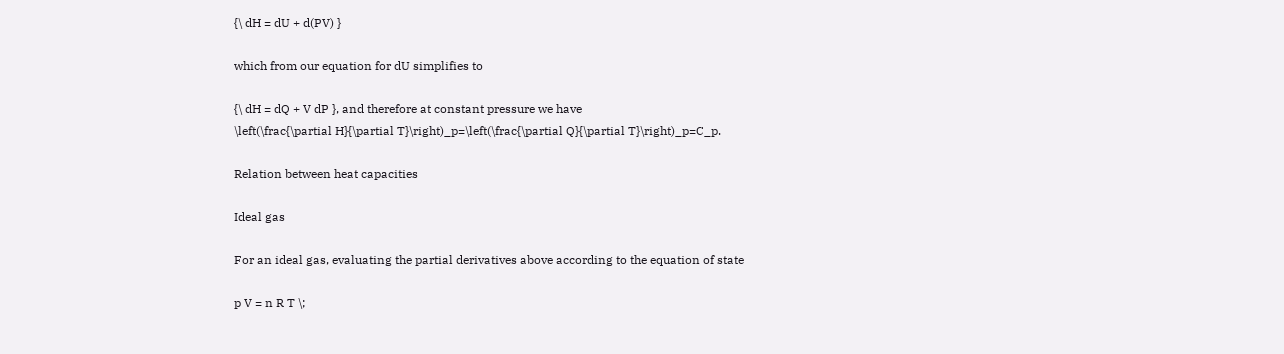{\ dH = dU + d(PV) }

which from our equation for dU simplifies to

{\ dH = dQ + V dP }, and therefore at constant pressure we have
\left(\frac{\partial H}{\partial T}\right)_p=\left(\frac{\partial Q}{\partial T}\right)_p=C_p.

Relation between heat capacities

Ideal gas

For an ideal gas, evaluating the partial derivatives above according to the equation of state

p V = n R T \;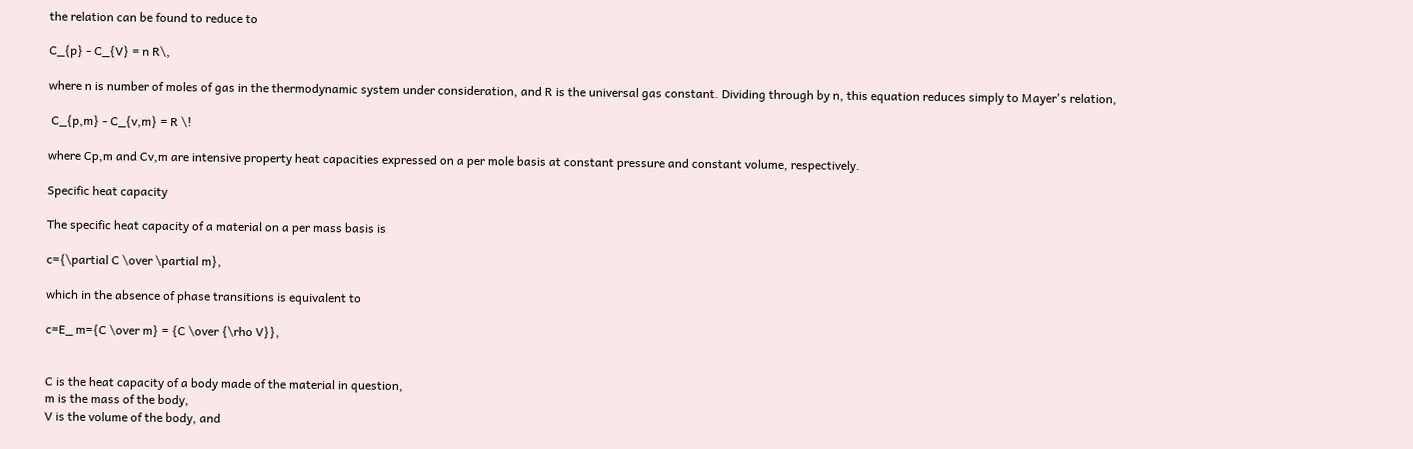the relation can be found to reduce to

C_{p} - C_{V} = n R\,

where n is number of moles of gas in the thermodynamic system under consideration, and R is the universal gas constant. Dividing through by n, this equation reduces simply to Mayer's relation,

 C_{p,m} - C_{v,m} = R \!

where Cp,m and Cv,m are intensive property heat capacities expressed on a per mole basis at constant pressure and constant volume, respectively.

Specific heat capacity

The specific heat capacity of a material on a per mass basis is

c={\partial C \over \partial m},

which in the absence of phase transitions is equivalent to

c=E_ m={C \over m} = {C \over {\rho V}},


C is the heat capacity of a body made of the material in question,
m is the mass of the body,
V is the volume of the body, and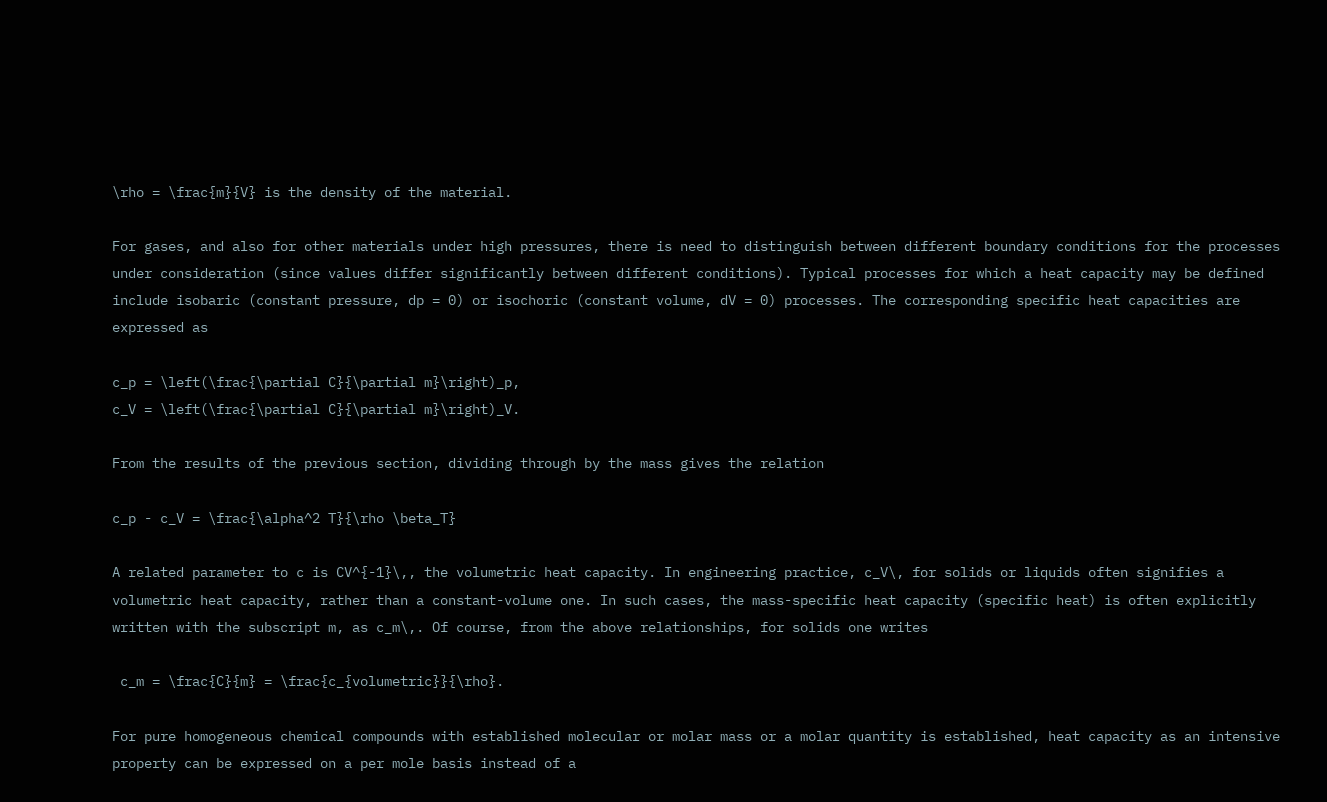\rho = \frac{m}{V} is the density of the material.

For gases, and also for other materials under high pressures, there is need to distinguish between different boundary conditions for the processes under consideration (since values differ significantly between different conditions). Typical processes for which a heat capacity may be defined include isobaric (constant pressure, dp = 0) or isochoric (constant volume, dV = 0) processes. The corresponding specific heat capacities are expressed as

c_p = \left(\frac{\partial C}{\partial m}\right)_p,
c_V = \left(\frac{\partial C}{\partial m}\right)_V.

From the results of the previous section, dividing through by the mass gives the relation

c_p - c_V = \frac{\alpha^2 T}{\rho \beta_T}

A related parameter to c is CV^{-1}\,, the volumetric heat capacity. In engineering practice, c_V\, for solids or liquids often signifies a volumetric heat capacity, rather than a constant-volume one. In such cases, the mass-specific heat capacity (specific heat) is often explicitly written with the subscript m, as c_m\,. Of course, from the above relationships, for solids one writes

 c_m = \frac{C}{m} = \frac{c_{volumetric}}{\rho}.

For pure homogeneous chemical compounds with established molecular or molar mass or a molar quantity is established, heat capacity as an intensive property can be expressed on a per mole basis instead of a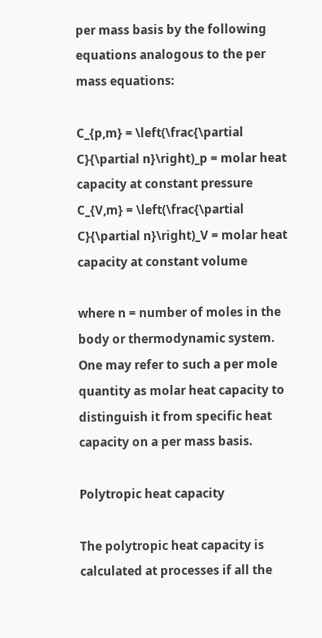per mass basis by the following equations analogous to the per mass equations:

C_{p,m} = \left(\frac{\partial C}{\partial n}\right)_p = molar heat capacity at constant pressure
C_{V,m} = \left(\frac{\partial C}{\partial n}\right)_V = molar heat capacity at constant volume

where n = number of moles in the body or thermodynamic system. One may refer to such a per mole quantity as molar heat capacity to distinguish it from specific heat capacity on a per mass basis.

Polytropic heat capacity

The polytropic heat capacity is calculated at processes if all the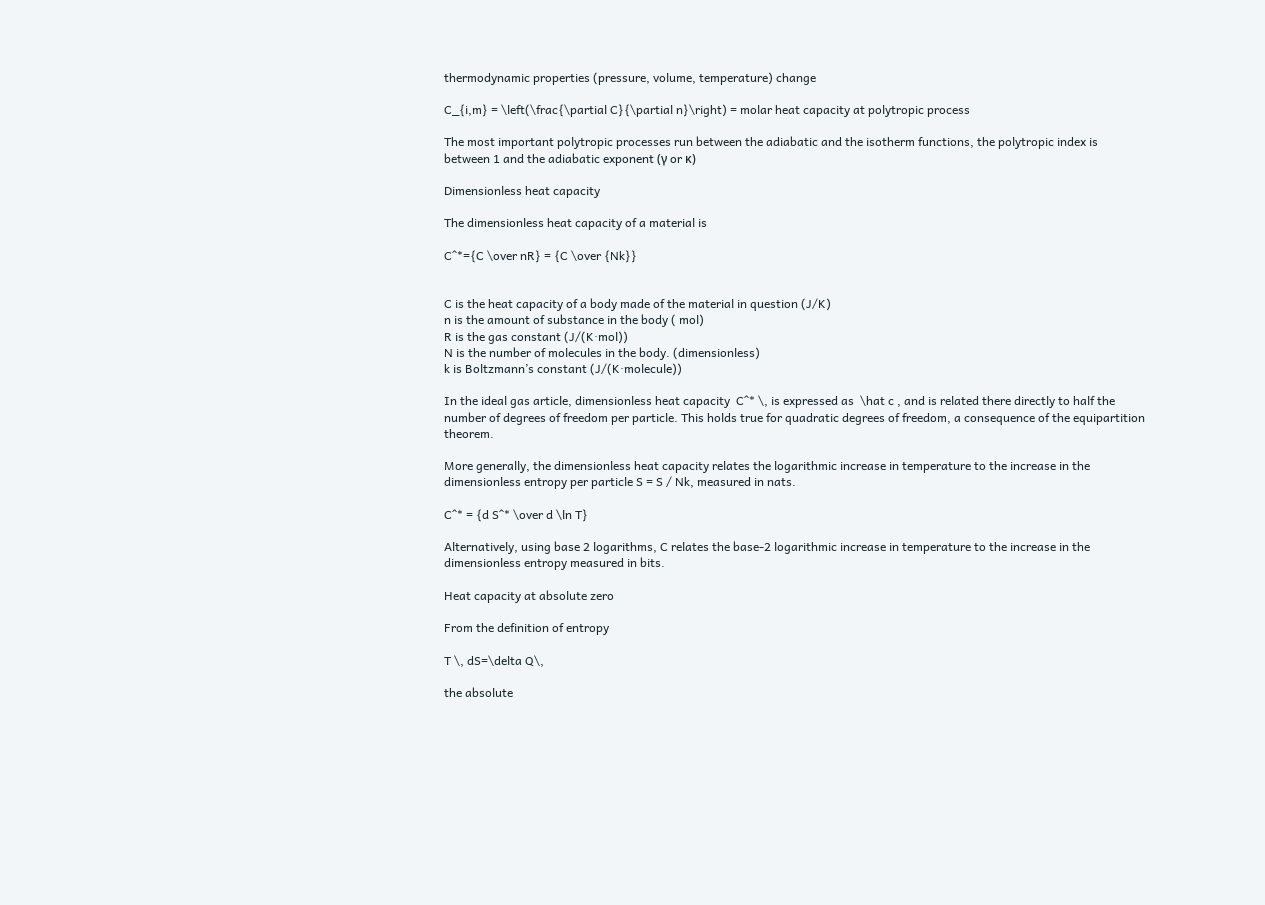thermodynamic properties (pressure, volume, temperature) change

C_{i,m} = \left(\frac{\partial C}{\partial n}\right) = molar heat capacity at polytropic process

The most important polytropic processes run between the adiabatic and the isotherm functions, the polytropic index is between 1 and the adiabatic exponent (γ or κ)

Dimensionless heat capacity

The dimensionless heat capacity of a material is

C^*={C \over nR} = {C \over {Nk}}


C is the heat capacity of a body made of the material in question (J/K)
n is the amount of substance in the body ( mol)
R is the gas constant (J/(K·mol))
N is the number of molecules in the body. (dimensionless)
k is Boltzmann’s constant (J/(K·molecule))

In the ideal gas article, dimensionless heat capacity  C^* \, is expressed as  \hat c , and is related there directly to half the number of degrees of freedom per particle. This holds true for quadratic degrees of freedom, a consequence of the equipartition theorem.

More generally, the dimensionless heat capacity relates the logarithmic increase in temperature to the increase in the dimensionless entropy per particle S = S / Nk, measured in nats.

C^* = {d S^* \over d \ln T}

Alternatively, using base 2 logarithms, C relates the base-2 logarithmic increase in temperature to the increase in the dimensionless entropy measured in bits.

Heat capacity at absolute zero

From the definition of entropy

T \, dS=\delta Q\,

the absolute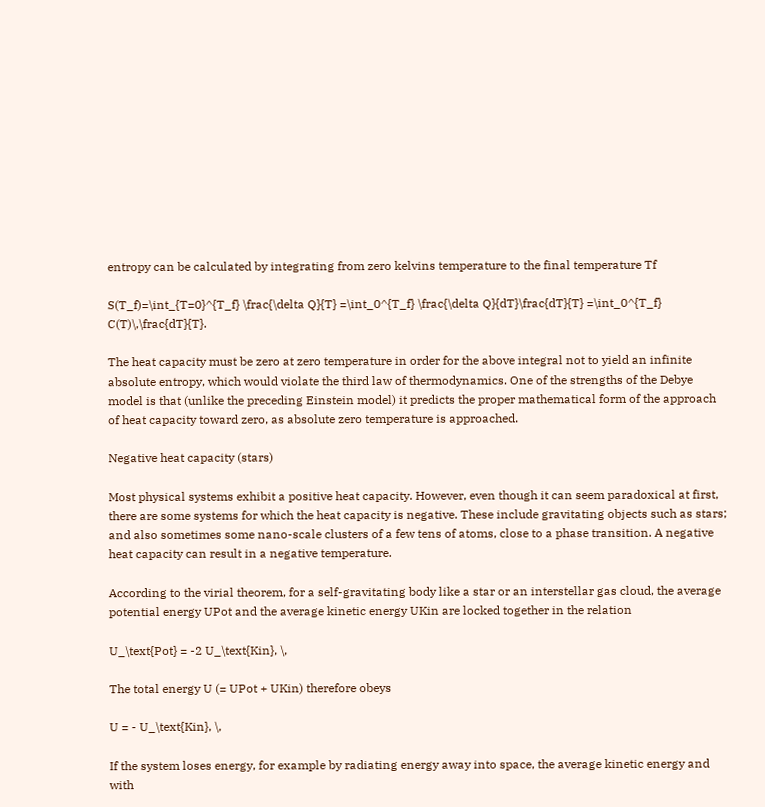entropy can be calculated by integrating from zero kelvins temperature to the final temperature Tf

S(T_f)=\int_{T=0}^{T_f} \frac{\delta Q}{T} =\int_0^{T_f} \frac{\delta Q}{dT}\frac{dT}{T} =\int_0^{T_f} C(T)\,\frac{dT}{T}.

The heat capacity must be zero at zero temperature in order for the above integral not to yield an infinite absolute entropy, which would violate the third law of thermodynamics. One of the strengths of the Debye model is that (unlike the preceding Einstein model) it predicts the proper mathematical form of the approach of heat capacity toward zero, as absolute zero temperature is approached.

Negative heat capacity (stars)

Most physical systems exhibit a positive heat capacity. However, even though it can seem paradoxical at first, there are some systems for which the heat capacity is negative. These include gravitating objects such as stars; and also sometimes some nano-scale clusters of a few tens of atoms, close to a phase transition. A negative heat capacity can result in a negative temperature.

According to the virial theorem, for a self-gravitating body like a star or an interstellar gas cloud, the average potential energy UPot and the average kinetic energy UKin are locked together in the relation

U_\text{Pot} = -2 U_\text{Kin}, \,

The total energy U (= UPot + UKin) therefore obeys

U = - U_\text{Kin}, \,

If the system loses energy, for example by radiating energy away into space, the average kinetic energy and with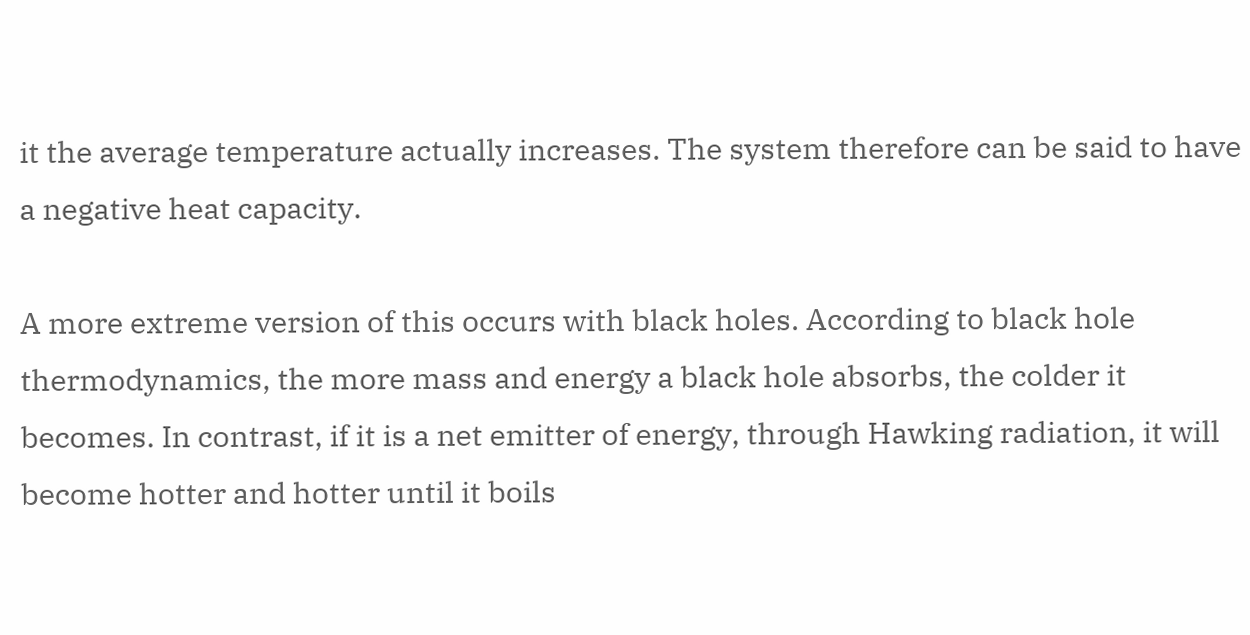it the average temperature actually increases. The system therefore can be said to have a negative heat capacity.

A more extreme version of this occurs with black holes. According to black hole thermodynamics, the more mass and energy a black hole absorbs, the colder it becomes. In contrast, if it is a net emitter of energy, through Hawking radiation, it will become hotter and hotter until it boils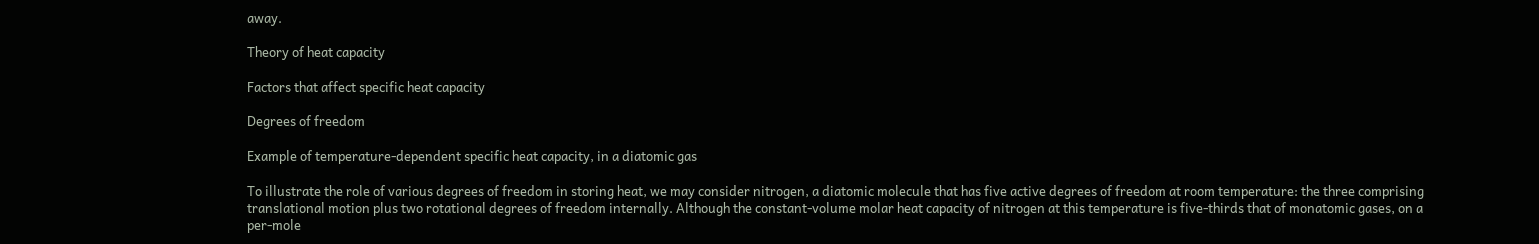away.

Theory of heat capacity

Factors that affect specific heat capacity

Degrees of freedom

Example of temperature-dependent specific heat capacity, in a diatomic gas

To illustrate the role of various degrees of freedom in storing heat, we may consider nitrogen, a diatomic molecule that has five active degrees of freedom at room temperature: the three comprising translational motion plus two rotational degrees of freedom internally. Although the constant-volume molar heat capacity of nitrogen at this temperature is five-thirds that of monatomic gases, on a per-mole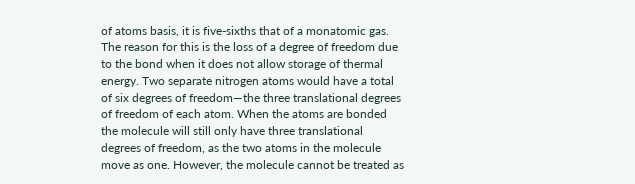of atoms basis, it is five-sixths that of a monatomic gas. The reason for this is the loss of a degree of freedom due to the bond when it does not allow storage of thermal energy. Two separate nitrogen atoms would have a total of six degrees of freedom—the three translational degrees of freedom of each atom. When the atoms are bonded the molecule will still only have three translational degrees of freedom, as the two atoms in the molecule move as one. However, the molecule cannot be treated as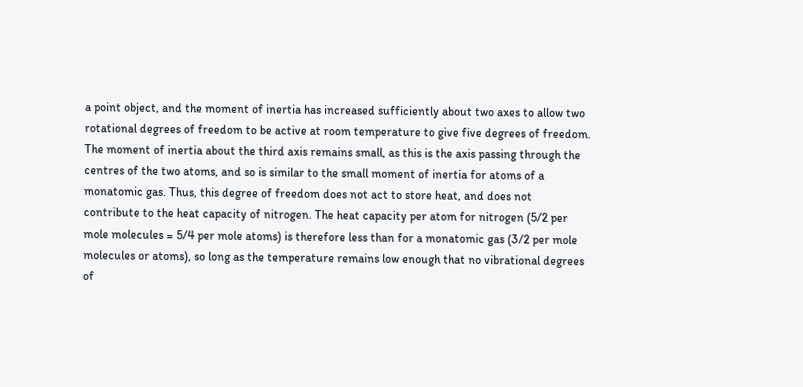a point object, and the moment of inertia has increased sufficiently about two axes to allow two rotational degrees of freedom to be active at room temperature to give five degrees of freedom. The moment of inertia about the third axis remains small, as this is the axis passing through the centres of the two atoms, and so is similar to the small moment of inertia for atoms of a monatomic gas. Thus, this degree of freedom does not act to store heat, and does not contribute to the heat capacity of nitrogen. The heat capacity per atom for nitrogen (5/2 per mole molecules = 5/4 per mole atoms) is therefore less than for a monatomic gas (3/2 per mole molecules or atoms), so long as the temperature remains low enough that no vibrational degrees of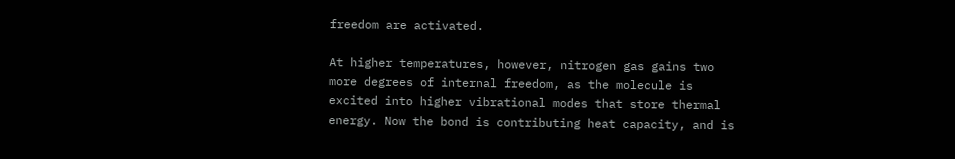freedom are activated.

At higher temperatures, however, nitrogen gas gains two more degrees of internal freedom, as the molecule is excited into higher vibrational modes that store thermal energy. Now the bond is contributing heat capacity, and is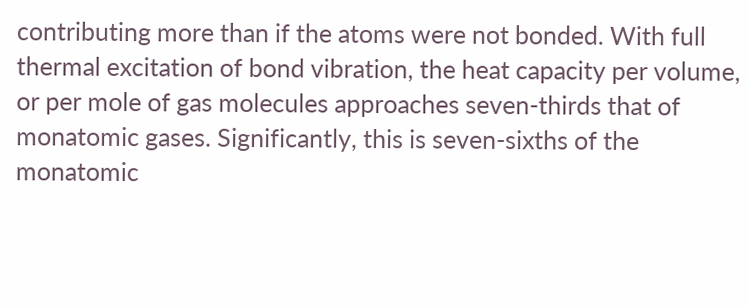contributing more than if the atoms were not bonded. With full thermal excitation of bond vibration, the heat capacity per volume, or per mole of gas molecules approaches seven-thirds that of monatomic gases. Significantly, this is seven-sixths of the monatomic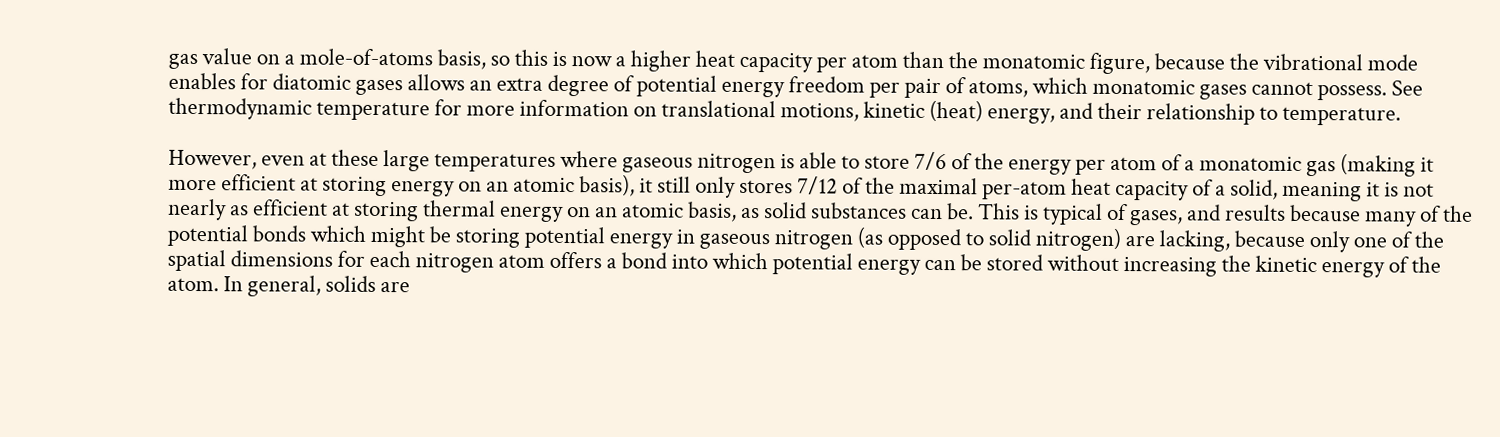gas value on a mole-of-atoms basis, so this is now a higher heat capacity per atom than the monatomic figure, because the vibrational mode enables for diatomic gases allows an extra degree of potential energy freedom per pair of atoms, which monatomic gases cannot possess. See thermodynamic temperature for more information on translational motions, kinetic (heat) energy, and their relationship to temperature.

However, even at these large temperatures where gaseous nitrogen is able to store 7/6 of the energy per atom of a monatomic gas (making it more efficient at storing energy on an atomic basis), it still only stores 7/12 of the maximal per-atom heat capacity of a solid, meaning it is not nearly as efficient at storing thermal energy on an atomic basis, as solid substances can be. This is typical of gases, and results because many of the potential bonds which might be storing potential energy in gaseous nitrogen (as opposed to solid nitrogen) are lacking, because only one of the spatial dimensions for each nitrogen atom offers a bond into which potential energy can be stored without increasing the kinetic energy of the atom. In general, solids are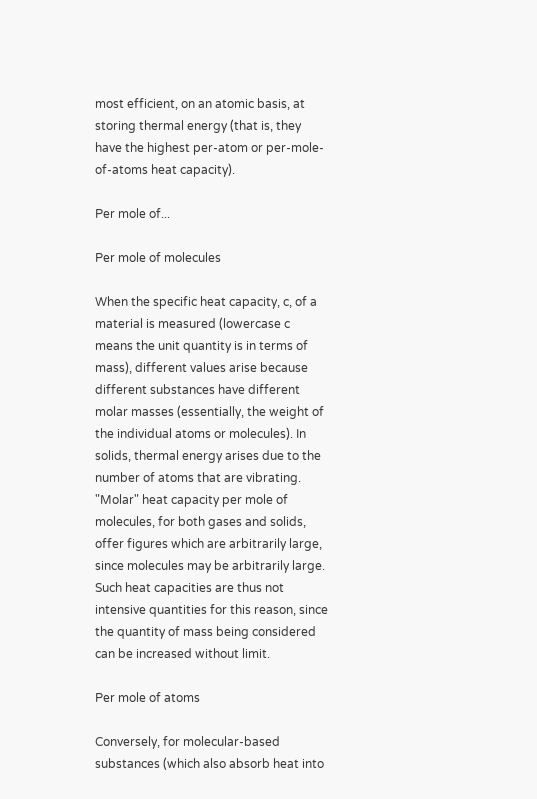most efficient, on an atomic basis, at storing thermal energy (that is, they have the highest per-atom or per-mole-of-atoms heat capacity).

Per mole of...

Per mole of molecules

When the specific heat capacity, c, of a material is measured (lowercase c means the unit quantity is in terms of mass), different values arise because different substances have different molar masses (essentially, the weight of the individual atoms or molecules). In solids, thermal energy arises due to the number of atoms that are vibrating. "Molar" heat capacity per mole of molecules, for both gases and solids, offer figures which are arbitrarily large, since molecules may be arbitrarily large. Such heat capacities are thus not intensive quantities for this reason, since the quantity of mass being considered can be increased without limit.

Per mole of atoms

Conversely, for molecular-based substances (which also absorb heat into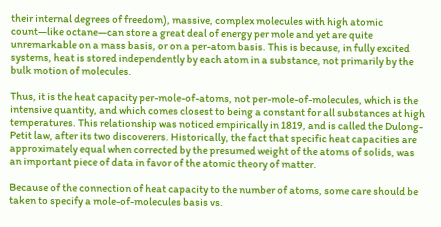their internal degrees of freedom), massive, complex molecules with high atomic count—like octane—can store a great deal of energy per mole and yet are quite unremarkable on a mass basis, or on a per-atom basis. This is because, in fully excited systems, heat is stored independently by each atom in a substance, not primarily by the bulk motion of molecules.

Thus, it is the heat capacity per-mole-of-atoms, not per-mole-of-molecules, which is the intensive quantity, and which comes closest to being a constant for all substances at high temperatures. This relationship was noticed empirically in 1819, and is called the Dulong-Petit law, after its two discoverers. Historically, the fact that specific heat capacities are approximately equal when corrected by the presumed weight of the atoms of solids, was an important piece of data in favor of the atomic theory of matter.

Because of the connection of heat capacity to the number of atoms, some care should be taken to specify a mole-of-molecules basis vs.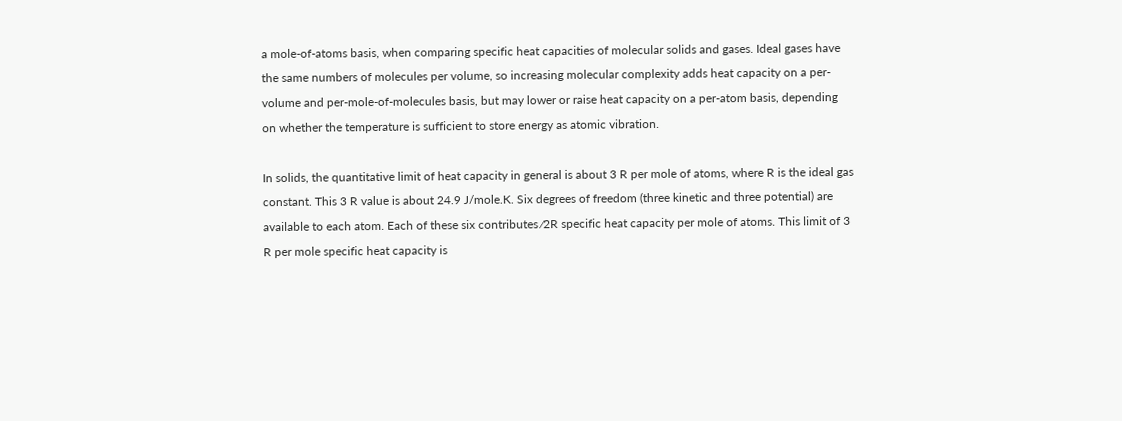a mole-of-atoms basis, when comparing specific heat capacities of molecular solids and gases. Ideal gases have the same numbers of molecules per volume, so increasing molecular complexity adds heat capacity on a per-volume and per-mole-of-molecules basis, but may lower or raise heat capacity on a per-atom basis, depending on whether the temperature is sufficient to store energy as atomic vibration.

In solids, the quantitative limit of heat capacity in general is about 3 R per mole of atoms, where R is the ideal gas constant. This 3 R value is about 24.9 J/mole.K. Six degrees of freedom (three kinetic and three potential) are available to each atom. Each of these six contributes ⁄2R specific heat capacity per mole of atoms. This limit of 3 R per mole specific heat capacity is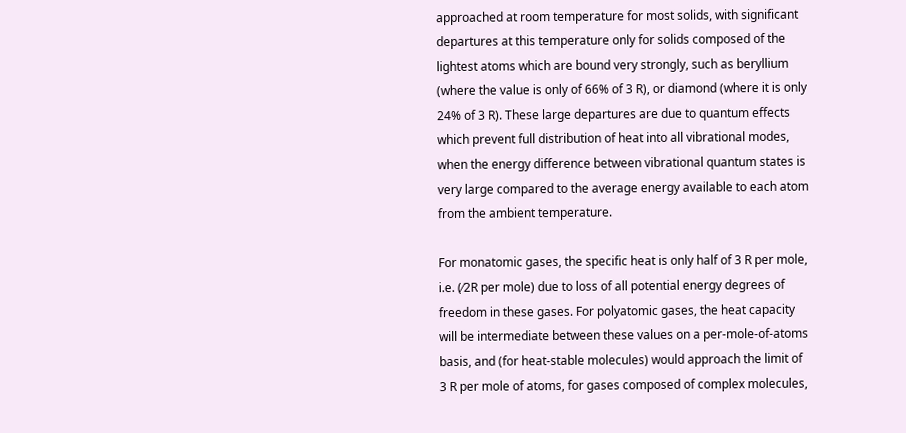approached at room temperature for most solids, with significant departures at this temperature only for solids composed of the lightest atoms which are bound very strongly, such as beryllium (where the value is only of 66% of 3 R), or diamond (where it is only 24% of 3 R). These large departures are due to quantum effects which prevent full distribution of heat into all vibrational modes, when the energy difference between vibrational quantum states is very large compared to the average energy available to each atom from the ambient temperature.

For monatomic gases, the specific heat is only half of 3 R per mole, i.e. (⁄2R per mole) due to loss of all potential energy degrees of freedom in these gases. For polyatomic gases, the heat capacity will be intermediate between these values on a per-mole-of-atoms basis, and (for heat-stable molecules) would approach the limit of 3 R per mole of atoms, for gases composed of complex molecules,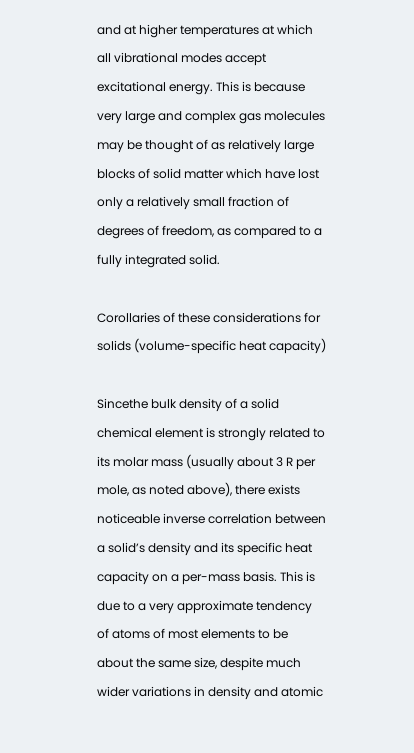and at higher temperatures at which all vibrational modes accept excitational energy. This is because very large and complex gas molecules may be thought of as relatively large blocks of solid matter which have lost only a relatively small fraction of degrees of freedom, as compared to a fully integrated solid.

Corollaries of these considerations for solids (volume-specific heat capacity)

Sincethe bulk density of a solid chemical element is strongly related to its molar mass (usually about 3 R per mole, as noted above), there exists noticeable inverse correlation between a solid’s density and its specific heat capacity on a per-mass basis. This is due to a very approximate tendency of atoms of most elements to be about the same size, despite much wider variations in density and atomic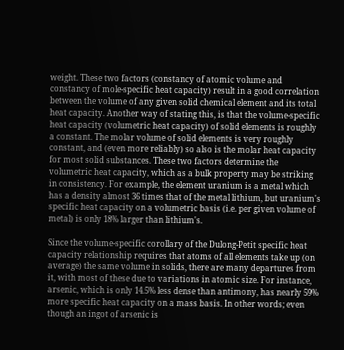weight. These two factors (constancy of atomic volume and constancy of mole-specific heat capacity) result in a good correlation between the volume of any given solid chemical element and its total heat capacity. Another way of stating this, is that the volume-specific heat capacity (volumetric heat capacity) of solid elements is roughly a constant. The molar volume of solid elements is very roughly constant, and (even more reliably) so also is the molar heat capacity for most solid substances. These two factors determine the volumetric heat capacity, which as a bulk property may be striking in consistency. For example, the element uranium is a metal which has a density almost 36 times that of the metal lithium, but uranium's specific heat capacity on a volumetric basis (i.e. per given volume of metal) is only 18% larger than lithium's.

Since the volume-specific corollary of the Dulong-Petit specific heat capacity relationship requires that atoms of all elements take up (on average) the same volume in solids, there are many departures from it, with most of these due to variations in atomic size. For instance, arsenic, which is only 14.5% less dense than antimony, has nearly 59% more specific heat capacity on a mass basis. In other words; even though an ingot of arsenic is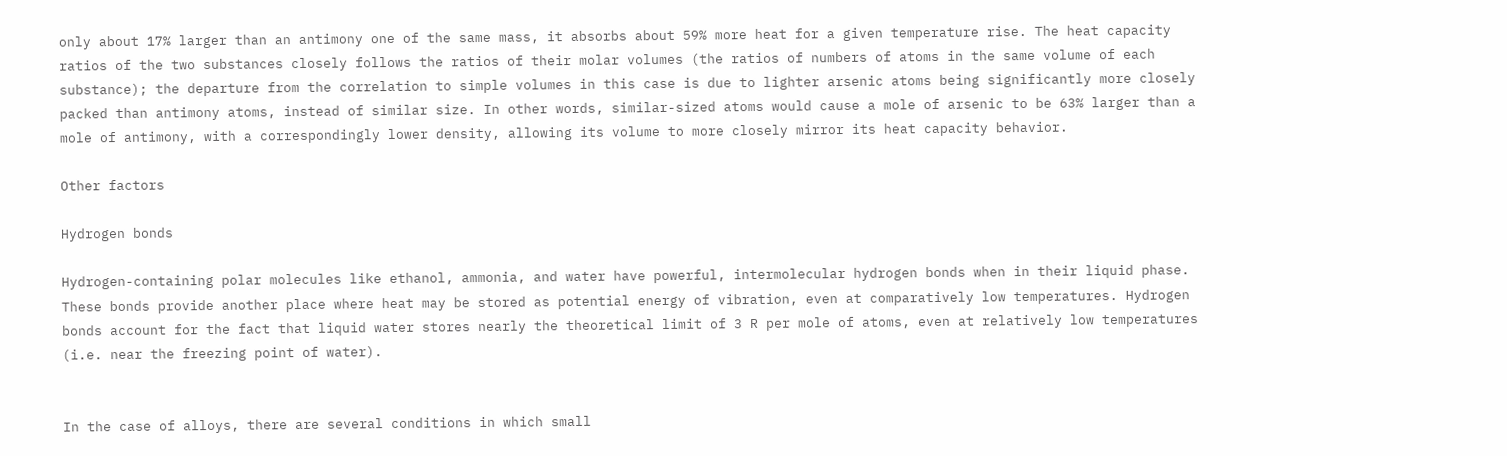only about 17% larger than an antimony one of the same mass, it absorbs about 59% more heat for a given temperature rise. The heat capacity ratios of the two substances closely follows the ratios of their molar volumes (the ratios of numbers of atoms in the same volume of each substance); the departure from the correlation to simple volumes in this case is due to lighter arsenic atoms being significantly more closely packed than antimony atoms, instead of similar size. In other words, similar-sized atoms would cause a mole of arsenic to be 63% larger than a mole of antimony, with a correspondingly lower density, allowing its volume to more closely mirror its heat capacity behavior.

Other factors

Hydrogen bonds

Hydrogen-containing polar molecules like ethanol, ammonia, and water have powerful, intermolecular hydrogen bonds when in their liquid phase. These bonds provide another place where heat may be stored as potential energy of vibration, even at comparatively low temperatures. Hydrogen bonds account for the fact that liquid water stores nearly the theoretical limit of 3 R per mole of atoms, even at relatively low temperatures (i.e. near the freezing point of water).


In the case of alloys, there are several conditions in which small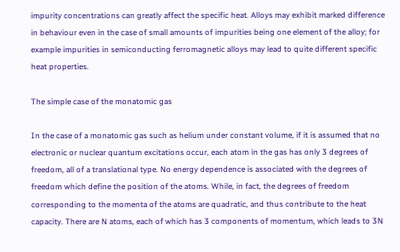impurity concentrations can greatly affect the specific heat. Alloys may exhibit marked difference in behaviour even in the case of small amounts of impurities being one element of the alloy; for example impurities in semiconducting ferromagnetic alloys may lead to quite different specific heat properties.

The simple case of the monatomic gas

In the case of a monatomic gas such as helium under constant volume, if it is assumed that no electronic or nuclear quantum excitations occur, each atom in the gas has only 3 degrees of freedom, all of a translational type. No energy dependence is associated with the degrees of freedom which define the position of the atoms. While, in fact, the degrees of freedom corresponding to the momenta of the atoms are quadratic, and thus contribute to the heat capacity. There are N atoms, each of which has 3 components of momentum, which leads to 3N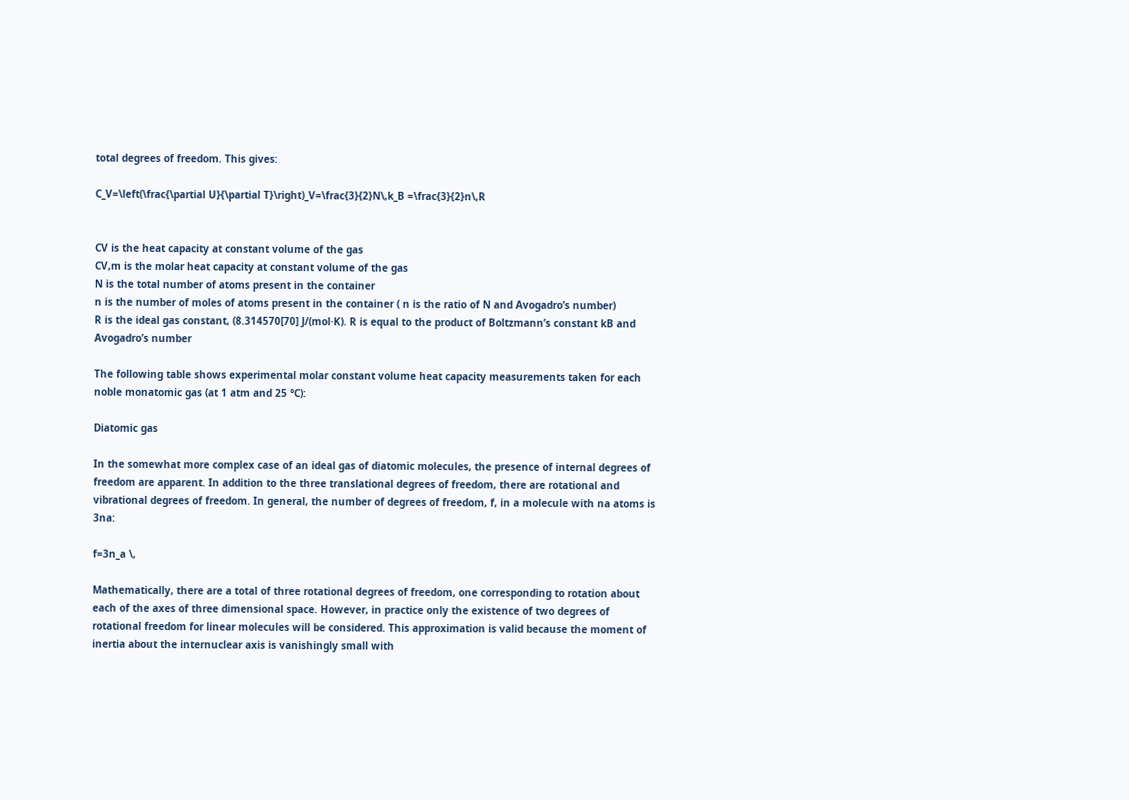total degrees of freedom. This gives:

C_V=\left(\frac{\partial U}{\partial T}\right)_V=\frac{3}{2}N\,k_B =\frac{3}{2}n\,R


CV is the heat capacity at constant volume of the gas
CV,m is the molar heat capacity at constant volume of the gas
N is the total number of atoms present in the container
n is the number of moles of atoms present in the container ( n is the ratio of N and Avogadro’s number)
R is the ideal gas constant, (8.314570[70] J/(mol·K). R is equal to the product of Boltzmann’s constant kB and Avogadro’s number

The following table shows experimental molar constant volume heat capacity measurements taken for each noble monatomic gas (at 1 atm and 25 °C):

Diatomic gas

In the somewhat more complex case of an ideal gas of diatomic molecules, the presence of internal degrees of freedom are apparent. In addition to the three translational degrees of freedom, there are rotational and vibrational degrees of freedom. In general, the number of degrees of freedom, f, in a molecule with na atoms is 3na:

f=3n_a \,

Mathematically, there are a total of three rotational degrees of freedom, one corresponding to rotation about each of the axes of three dimensional space. However, in practice only the existence of two degrees of rotational freedom for linear molecules will be considered. This approximation is valid because the moment of inertia about the internuclear axis is vanishingly small with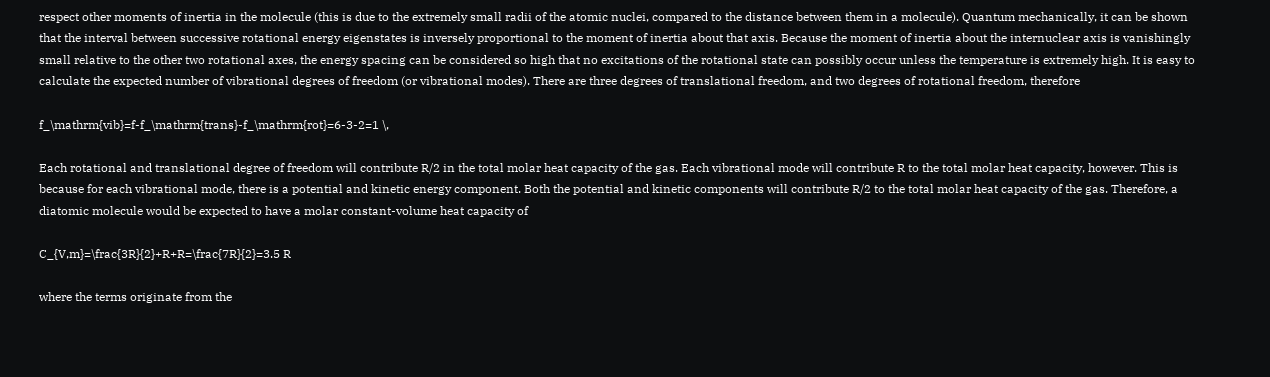respect other moments of inertia in the molecule (this is due to the extremely small radii of the atomic nuclei, compared to the distance between them in a molecule). Quantum mechanically, it can be shown that the interval between successive rotational energy eigenstates is inversely proportional to the moment of inertia about that axis. Because the moment of inertia about the internuclear axis is vanishingly small relative to the other two rotational axes, the energy spacing can be considered so high that no excitations of the rotational state can possibly occur unless the temperature is extremely high. It is easy to calculate the expected number of vibrational degrees of freedom (or vibrational modes). There are three degrees of translational freedom, and two degrees of rotational freedom, therefore

f_\mathrm{vib}=f-f_\mathrm{trans}-f_\mathrm{rot}=6-3-2=1 \,

Each rotational and translational degree of freedom will contribute R/2 in the total molar heat capacity of the gas. Each vibrational mode will contribute R to the total molar heat capacity, however. This is because for each vibrational mode, there is a potential and kinetic energy component. Both the potential and kinetic components will contribute R/2 to the total molar heat capacity of the gas. Therefore, a diatomic molecule would be expected to have a molar constant-volume heat capacity of

C_{V,m}=\frac{3R}{2}+R+R=\frac{7R}{2}=3.5 R

where the terms originate from the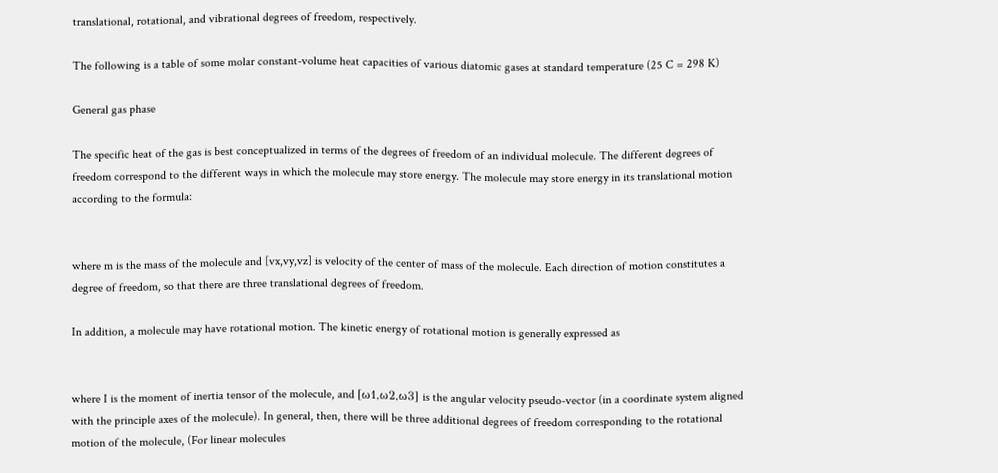translational, rotational, and vibrational degrees of freedom, respectively.

The following is a table of some molar constant-volume heat capacities of various diatomic gases at standard temperature (25 C = 298 K)

General gas phase

The specific heat of the gas is best conceptualized in terms of the degrees of freedom of an individual molecule. The different degrees of freedom correspond to the different ways in which the molecule may store energy. The molecule may store energy in its translational motion according to the formula:


where m is the mass of the molecule and [vx,vy,vz] is velocity of the center of mass of the molecule. Each direction of motion constitutes a degree of freedom, so that there are three translational degrees of freedom.

In addition, a molecule may have rotational motion. The kinetic energy of rotational motion is generally expressed as


where I is the moment of inertia tensor of the molecule, and [ω1,ω2,ω3] is the angular velocity pseudo-vector (in a coordinate system aligned with the principle axes of the molecule). In general, then, there will be three additional degrees of freedom corresponding to the rotational motion of the molecule, (For linear molecules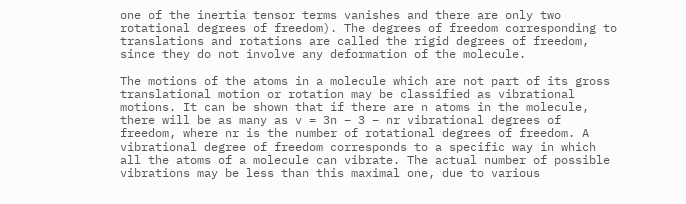one of the inertia tensor terms vanishes and there are only two rotational degrees of freedom). The degrees of freedom corresponding to translations and rotations are called the rigid degrees of freedom, since they do not involve any deformation of the molecule.

The motions of the atoms in a molecule which are not part of its gross translational motion or rotation may be classified as vibrational motions. It can be shown that if there are n atoms in the molecule, there will be as many as v = 3n − 3 − nr vibrational degrees of freedom, where nr is the number of rotational degrees of freedom. A vibrational degree of freedom corresponds to a specific way in which all the atoms of a molecule can vibrate. The actual number of possible vibrations may be less than this maximal one, due to various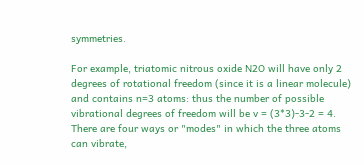symmetries.

For example, triatomic nitrous oxide N2O will have only 2 degrees of rotational freedom (since it is a linear molecule) and contains n=3 atoms: thus the number of possible vibrational degrees of freedom will be v = (3*3)-3-2 = 4. There are four ways or "modes" in which the three atoms can vibrate,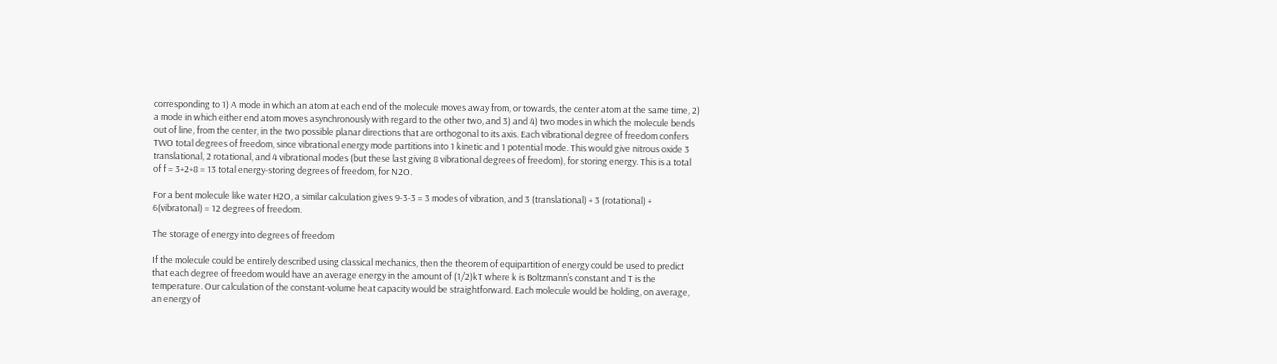corresponding to 1) A mode in which an atom at each end of the molecule moves away from, or towards, the center atom at the same time, 2) a mode in which either end atom moves asynchronously with regard to the other two, and 3) and 4) two modes in which the molecule bends out of line, from the center, in the two possible planar directions that are orthogonal to its axis. Each vibrational degree of freedom confers TWO total degrees of freedom, since vibrational energy mode partitions into 1 kinetic and 1 potential mode. This would give nitrous oxide 3 translational, 2 rotational, and 4 vibrational modes (but these last giving 8 vibrational degrees of freedom), for storing energy. This is a total of f = 3+2+8 = 13 total energy-storing degrees of freedom, for N2O.

For a bent molecule like water H2O, a similar calculation gives 9-3-3 = 3 modes of vibration, and 3 (translational) + 3 (rotational) + 6(vibratonal) = 12 degrees of freedom.

The storage of energy into degrees of freedom

If the molecule could be entirely described using classical mechanics, then the theorem of equipartition of energy could be used to predict that each degree of freedom would have an average energy in the amount of (1/2)kT where k is Boltzmann’s constant and T is the temperature. Our calculation of the constant-volume heat capacity would be straightforward. Each molecule would be holding, on average, an energy of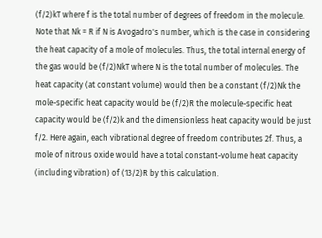(f/2)kT where f is the total number of degrees of freedom in the molecule. Note that Nk = R if N is Avogadro's number, which is the case in considering the heat capacity of a mole of molecules. Thus, the total internal energy of the gas would be (f/2)NkT where N is the total number of molecules. The heat capacity (at constant volume) would then be a constant (f/2)Nk the mole-specific heat capacity would be (f/2)R the molecule-specific heat capacity would be (f/2)k and the dimensionless heat capacity would be just f/2. Here again, each vibrational degree of freedom contributes 2f. Thus, a mole of nitrous oxide would have a total constant-volume heat capacity (including vibration) of (13/2)R by this calculation.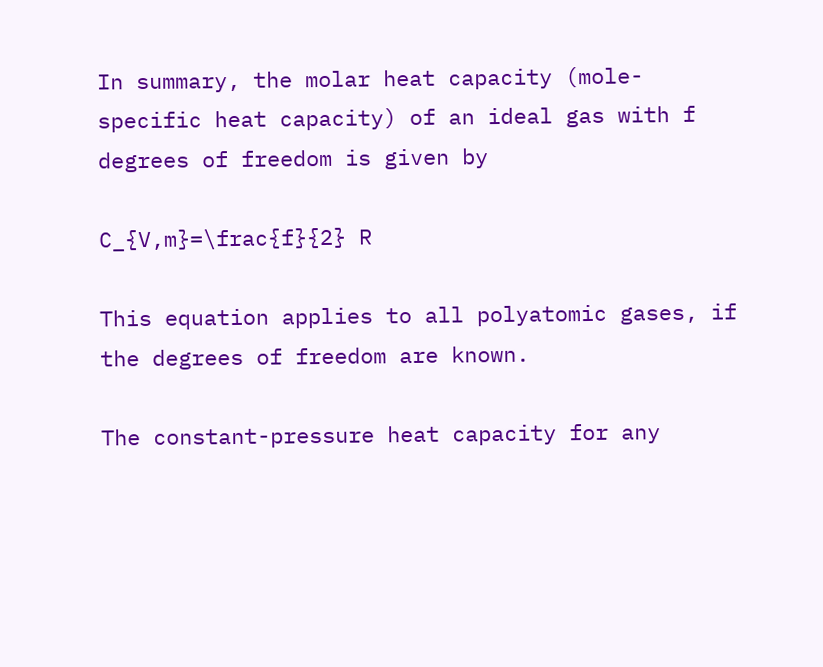In summary, the molar heat capacity (mole-specific heat capacity) of an ideal gas with f degrees of freedom is given by

C_{V,m}=\frac{f}{2} R

This equation applies to all polyatomic gases, if the degrees of freedom are known.

The constant-pressure heat capacity for any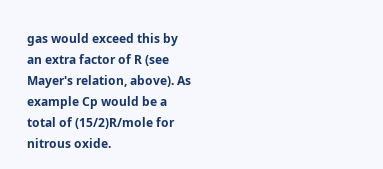gas would exceed this by an extra factor of R (see Mayer's relation, above). As example Cp would be a total of (15/2)R/mole for nitrous oxide.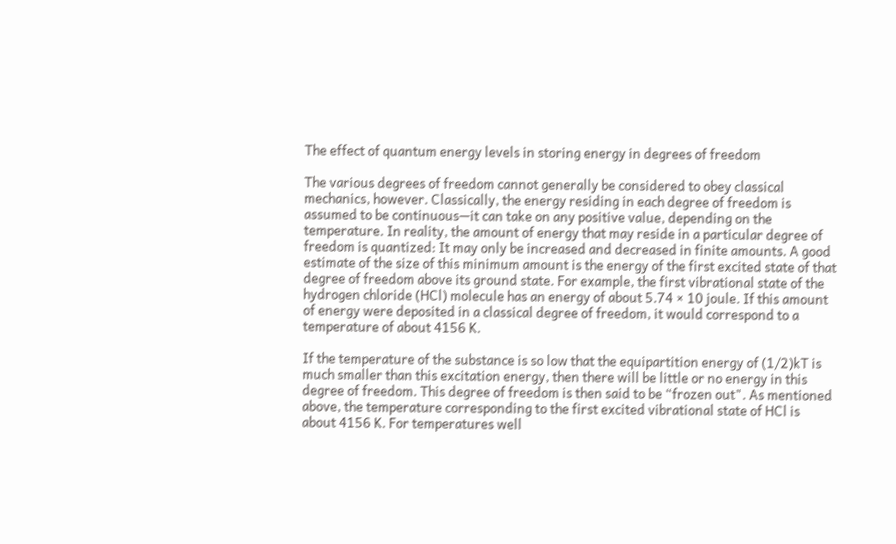The effect of quantum energy levels in storing energy in degrees of freedom

The various degrees of freedom cannot generally be considered to obey classical mechanics, however. Classically, the energy residing in each degree of freedom is assumed to be continuous—it can take on any positive value, depending on the temperature. In reality, the amount of energy that may reside in a particular degree of freedom is quantized: It may only be increased and decreased in finite amounts. A good estimate of the size of this minimum amount is the energy of the first excited state of that degree of freedom above its ground state. For example, the first vibrational state of the hydrogen chloride (HCl) molecule has an energy of about 5.74 × 10 joule. If this amount of energy were deposited in a classical degree of freedom, it would correspond to a temperature of about 4156 K.

If the temperature of the substance is so low that the equipartition energy of (1/2)kT is much smaller than this excitation energy, then there will be little or no energy in this degree of freedom. This degree of freedom is then said to be “frozen out". As mentioned above, the temperature corresponding to the first excited vibrational state of HCl is about 4156 K. For temperatures well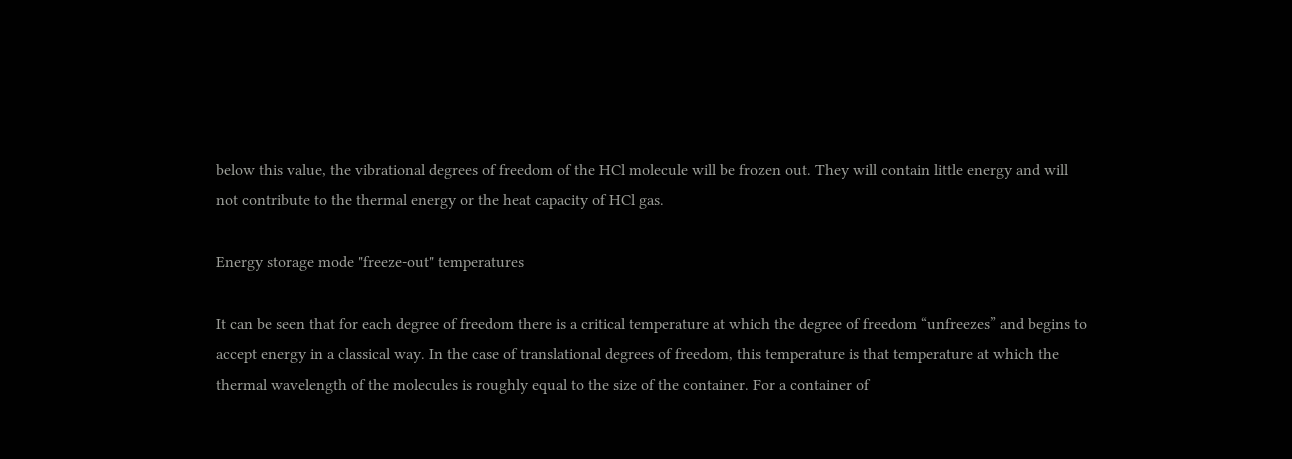below this value, the vibrational degrees of freedom of the HCl molecule will be frozen out. They will contain little energy and will not contribute to the thermal energy or the heat capacity of HCl gas.

Energy storage mode "freeze-out" temperatures

It can be seen that for each degree of freedom there is a critical temperature at which the degree of freedom “unfreezes” and begins to accept energy in a classical way. In the case of translational degrees of freedom, this temperature is that temperature at which the thermal wavelength of the molecules is roughly equal to the size of the container. For a container of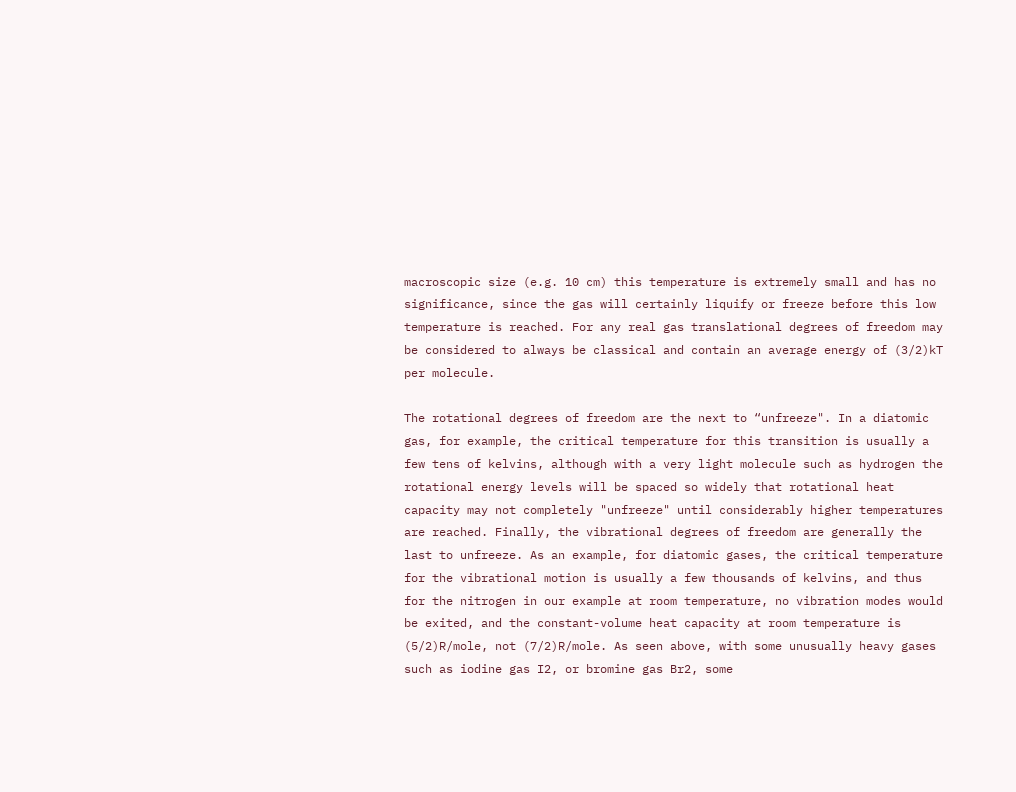macroscopic size (e.g. 10 cm) this temperature is extremely small and has no significance, since the gas will certainly liquify or freeze before this low temperature is reached. For any real gas translational degrees of freedom may be considered to always be classical and contain an average energy of (3/2)kT per molecule.

The rotational degrees of freedom are the next to “unfreeze". In a diatomic gas, for example, the critical temperature for this transition is usually a few tens of kelvins, although with a very light molecule such as hydrogen the rotational energy levels will be spaced so widely that rotational heat capacity may not completely "unfreeze" until considerably higher temperatures are reached. Finally, the vibrational degrees of freedom are generally the last to unfreeze. As an example, for diatomic gases, the critical temperature for the vibrational motion is usually a few thousands of kelvins, and thus for the nitrogen in our example at room temperature, no vibration modes would be exited, and the constant-volume heat capacity at room temperature is (5/2)R/mole, not (7/2)R/mole. As seen above, with some unusually heavy gases such as iodine gas I2, or bromine gas Br2, some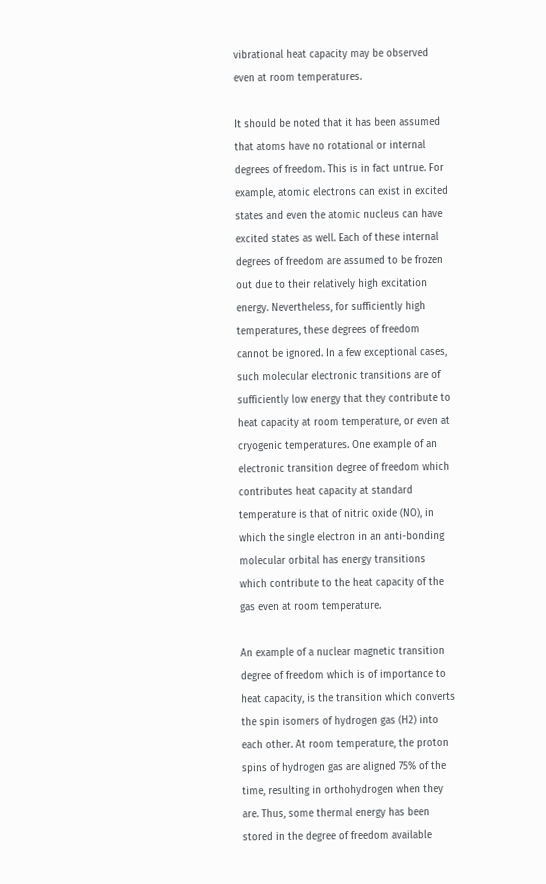vibrational heat capacity may be observed even at room temperatures.

It should be noted that it has been assumed that atoms have no rotational or internal degrees of freedom. This is in fact untrue. For example, atomic electrons can exist in excited states and even the atomic nucleus can have excited states as well. Each of these internal degrees of freedom are assumed to be frozen out due to their relatively high excitation energy. Nevertheless, for sufficiently high temperatures, these degrees of freedom cannot be ignored. In a few exceptional cases, such molecular electronic transitions are of sufficiently low energy that they contribute to heat capacity at room temperature, or even at cryogenic temperatures. One example of an electronic transition degree of freedom which contributes heat capacity at standard temperature is that of nitric oxide (NO), in which the single electron in an anti-bonding molecular orbital has energy transitions which contribute to the heat capacity of the gas even at room temperature.

An example of a nuclear magnetic transition degree of freedom which is of importance to heat capacity, is the transition which converts the spin isomers of hydrogen gas (H2) into each other. At room temperature, the proton spins of hydrogen gas are aligned 75% of the time, resulting in orthohydrogen when they are. Thus, some thermal energy has been stored in the degree of freedom available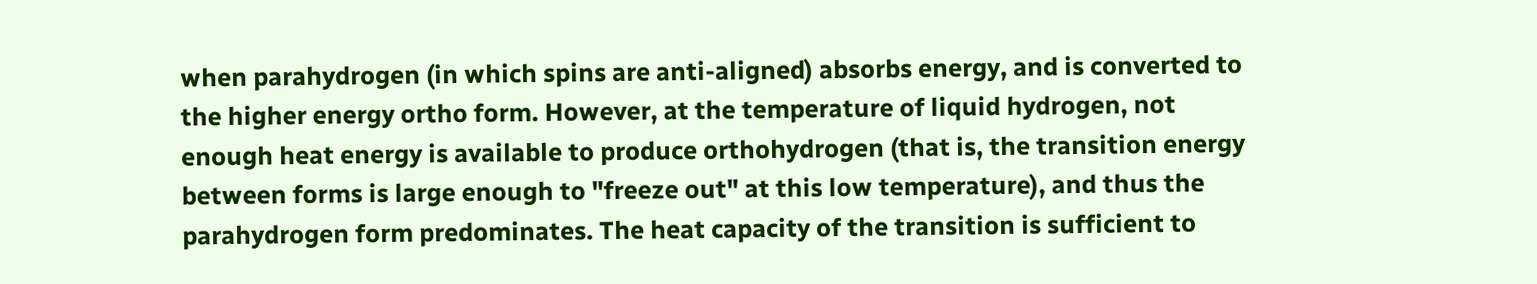when parahydrogen (in which spins are anti-aligned) absorbs energy, and is converted to the higher energy ortho form. However, at the temperature of liquid hydrogen, not enough heat energy is available to produce orthohydrogen (that is, the transition energy between forms is large enough to "freeze out" at this low temperature), and thus the parahydrogen form predominates. The heat capacity of the transition is sufficient to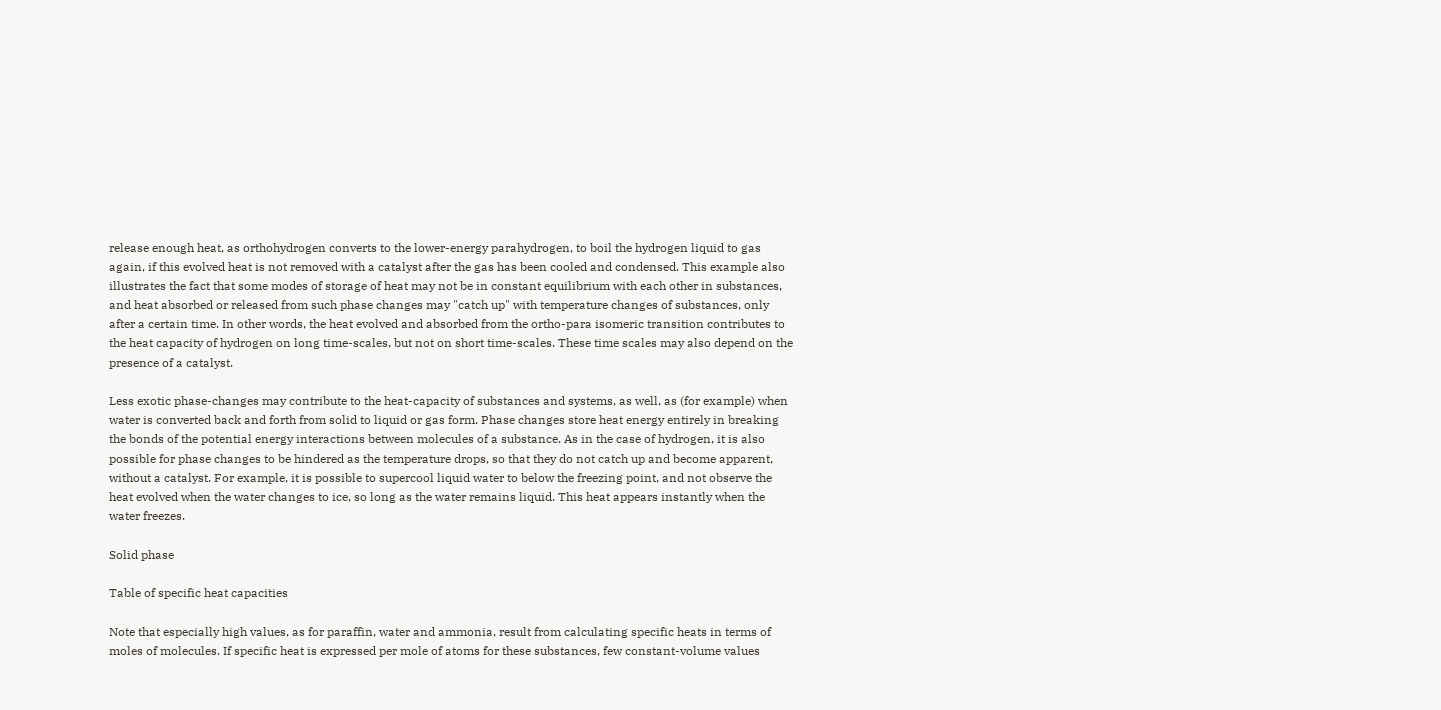release enough heat, as orthohydrogen converts to the lower-energy parahydrogen, to boil the hydrogen liquid to gas again, if this evolved heat is not removed with a catalyst after the gas has been cooled and condensed. This example also illustrates the fact that some modes of storage of heat may not be in constant equilibrium with each other in substances, and heat absorbed or released from such phase changes may "catch up" with temperature changes of substances, only after a certain time. In other words, the heat evolved and absorbed from the ortho-para isomeric transition contributes to the heat capacity of hydrogen on long time-scales, but not on short time-scales. These time scales may also depend on the presence of a catalyst.

Less exotic phase-changes may contribute to the heat-capacity of substances and systems, as well, as (for example) when water is converted back and forth from solid to liquid or gas form. Phase changes store heat energy entirely in breaking the bonds of the potential energy interactions between molecules of a substance. As in the case of hydrogen, it is also possible for phase changes to be hindered as the temperature drops, so that they do not catch up and become apparent, without a catalyst. For example, it is possible to supercool liquid water to below the freezing point, and not observe the heat evolved when the water changes to ice, so long as the water remains liquid. This heat appears instantly when the water freezes.

Solid phase

Table of specific heat capacities

Note that especially high values, as for paraffin, water and ammonia, result from calculating specific heats in terms of moles of molecules. If specific heat is expressed per mole of atoms for these substances, few constant-volume values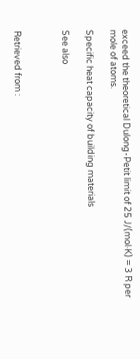exceed the theoretical Dulong-Petit limit of 25 J/(mol·K) = 3 R per mole of atoms.

Specific heat capacity of building materials

See also



Retrieved from :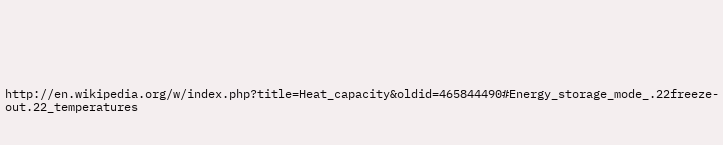http://en.wikipedia.org/w/index.php?title=Heat_capacity&oldid=465844490#Energy_storage_mode_.22freeze-out.22_temperatures